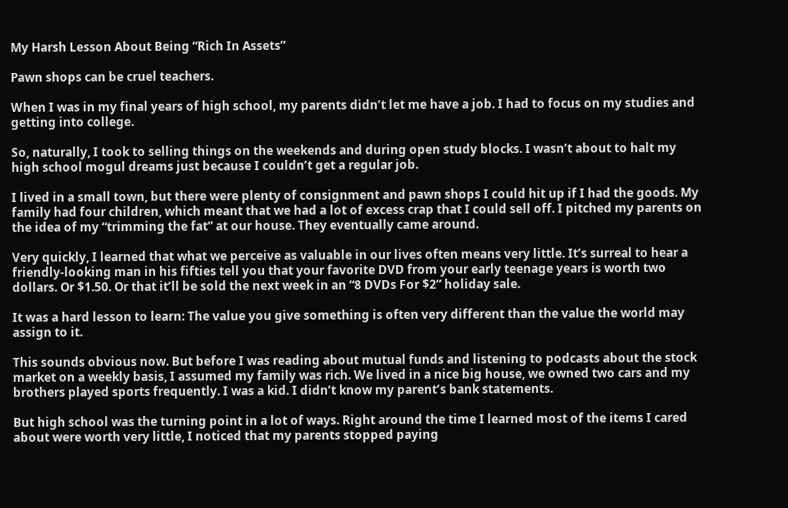My Harsh Lesson About Being “Rich In Assets”

Pawn shops can be cruel teachers.

When I was in my final years of high school, my parents didn’t let me have a job. I had to focus on my studies and getting into college.

So, naturally, I took to selling things on the weekends and during open study blocks. I wasn’t about to halt my high school mogul dreams just because I couldn’t get a regular job.

I lived in a small town, but there were plenty of consignment and pawn shops I could hit up if I had the goods. My family had four children, which meant that we had a lot of excess crap that I could sell off. I pitched my parents on the idea of my “trimming the fat” at our house. They eventually came around.

Very quickly, I learned that what we perceive as valuable in our lives often means very little. It’s surreal to hear a friendly-looking man in his fifties tell you that your favorite DVD from your early teenage years is worth two dollars. Or $1.50. Or that it’ll be sold the next week in an “8 DVDs For $2” holiday sale.

It was a hard lesson to learn: The value you give something is often very different than the value the world may assign to it.

This sounds obvious now. But before I was reading about mutual funds and listening to podcasts about the stock market on a weekly basis, I assumed my family was rich. We lived in a nice big house, we owned two cars and my brothers played sports frequently. I was a kid. I didn’t know my parent’s bank statements.

But high school was the turning point in a lot of ways. Right around the time I learned most of the items I cared about were worth very little, I noticed that my parents stopped paying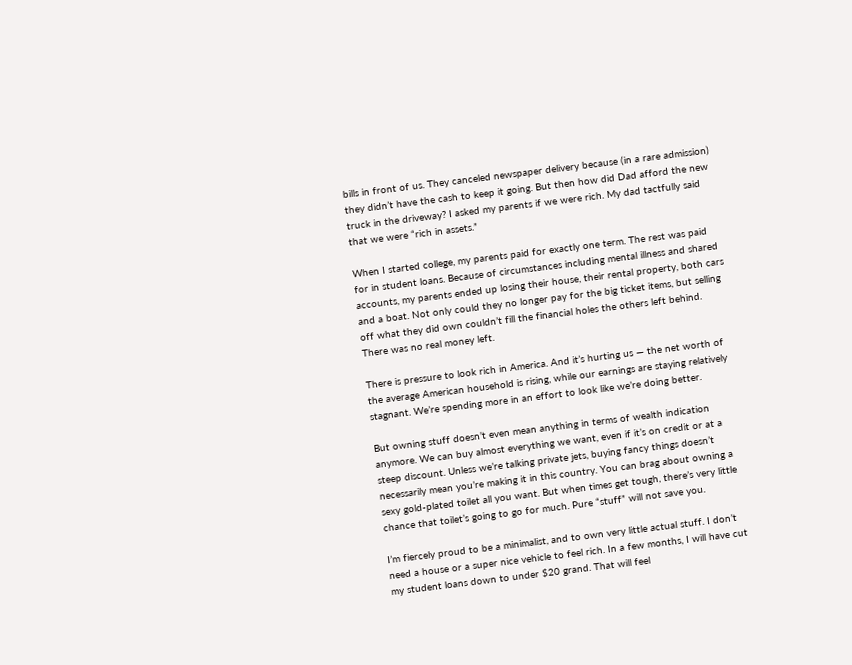bills in front of us. They canceled newspaper delivery because (in a rare admission) they didn’t have the cash to keep it going. But then how did Dad afford the new truck in the driveway? I asked my parents if we were rich. My dad tactfully said that we were “rich in assets.”

When I started college, my parents paid for exactly one term. The rest was paid for in student loans. Because of circumstances including mental illness and shared accounts, my parents ended up losing their house, their rental property, both cars and a boat. Not only could they no longer pay for the big ticket items, but selling off what they did own couldn’t fill the financial holes the others left behind. There was no real money left.

There is pressure to look rich in America. And it’s hurting us — the net worth of the average American household is rising, while our earnings are staying relatively stagnant. We’re spending more in an effort to look like we’re doing better.

But owning stuff doesn’t even mean anything in terms of wealth indication anymore. We can buy almost everything we want, even if it’s on credit or at a steep discount. Unless we’re talking private jets, buying fancy things doesn’t necessarily mean you’re making it in this country. You can brag about owning a sexy gold-plated toilet all you want. But when times get tough, there’s very little chance that toilet’s going to go for much. Pure “stuff” will not save you.

I’m fiercely proud to be a minimalist, and to own very little actual stuff. I don’t need a house or a super nice vehicle to feel rich. In a few months, I will have cut my student loans down to under $20 grand. That will feel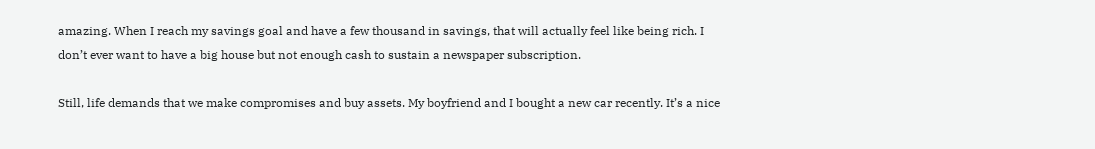amazing. When I reach my savings goal and have a few thousand in savings, that will actually feel like being rich. I don’t ever want to have a big house but not enough cash to sustain a newspaper subscription.

Still, life demands that we make compromises and buy assets. My boyfriend and I bought a new car recently. It’s a nice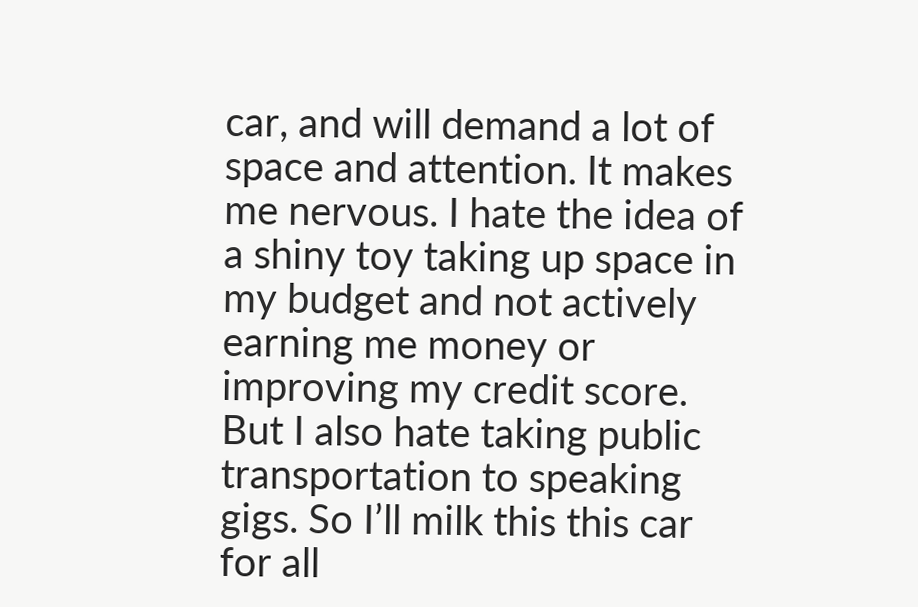car, and will demand a lot of space and attention. It makes me nervous. I hate the idea of a shiny toy taking up space in my budget and not actively earning me money or improving my credit score. But I also hate taking public transportation to speaking gigs. So I’ll milk this this car for all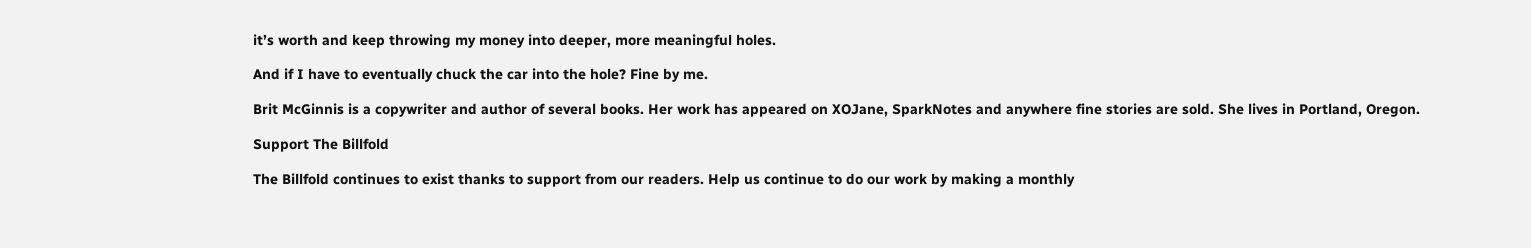it’s worth and keep throwing my money into deeper, more meaningful holes.

And if I have to eventually chuck the car into the hole? Fine by me.

Brit McGinnis is a copywriter and author of several books. Her work has appeared on XOJane, SparkNotes and anywhere fine stories are sold. She lives in Portland, Oregon.

Support The Billfold

The Billfold continues to exist thanks to support from our readers. Help us continue to do our work by making a monthly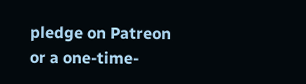pledge on Patreon or a one-time-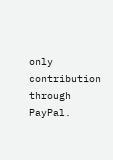only contribution through PayPal.